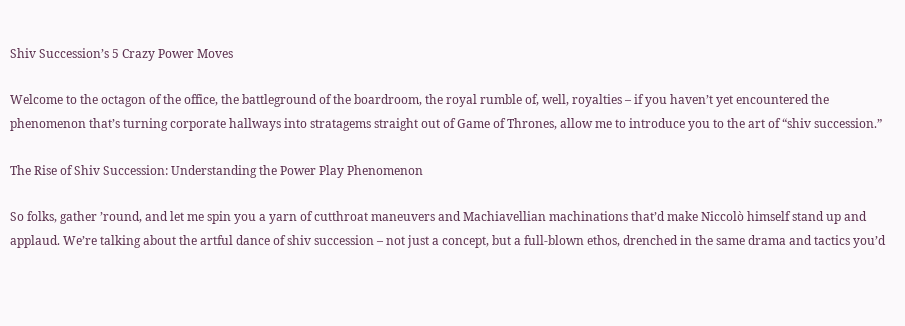Shiv Succession’s 5 Crazy Power Moves

Welcome to the octagon of the office, the battleground of the boardroom, the royal rumble of, well, royalties – if you haven’t yet encountered the phenomenon that’s turning corporate hallways into stratagems straight out of Game of Thrones, allow me to introduce you to the art of “shiv succession.”

The Rise of Shiv Succession: Understanding the Power Play Phenomenon

So folks, gather ’round, and let me spin you a yarn of cutthroat maneuvers and Machiavellian machinations that’d make Niccolò himself stand up and applaud. We’re talking about the artful dance of shiv succession – not just a concept, but a full-blown ethos, drenched in the same drama and tactics you’d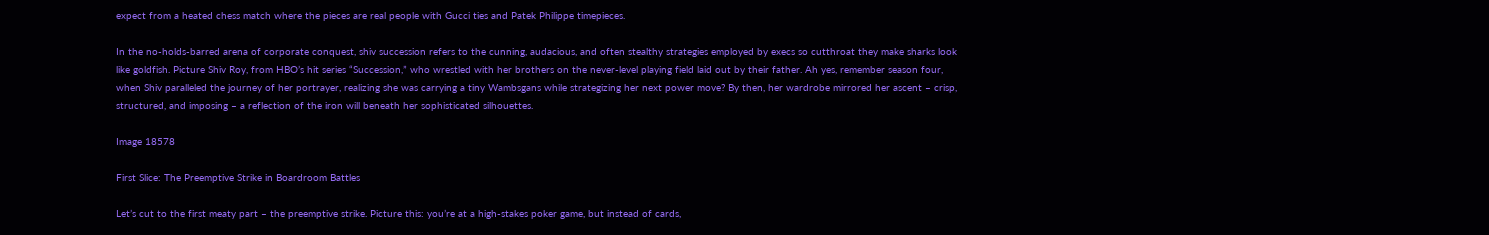expect from a heated chess match where the pieces are real people with Gucci ties and Patek Philippe timepieces.

In the no-holds-barred arena of corporate conquest, shiv succession refers to the cunning, audacious, and often stealthy strategies employed by execs so cutthroat they make sharks look like goldfish. Picture Shiv Roy, from HBO’s hit series “Succession,” who wrestled with her brothers on the never-level playing field laid out by their father. Ah yes, remember season four, when Shiv paralleled the journey of her portrayer, realizing she was carrying a tiny Wambsgans while strategizing her next power move? By then, her wardrobe mirrored her ascent – crisp, structured, and imposing – a reflection of the iron will beneath her sophisticated silhouettes.

Image 18578

First Slice: The Preemptive Strike in Boardroom Battles

Let’s cut to the first meaty part – the preemptive strike. Picture this: you’re at a high-stakes poker game, but instead of cards,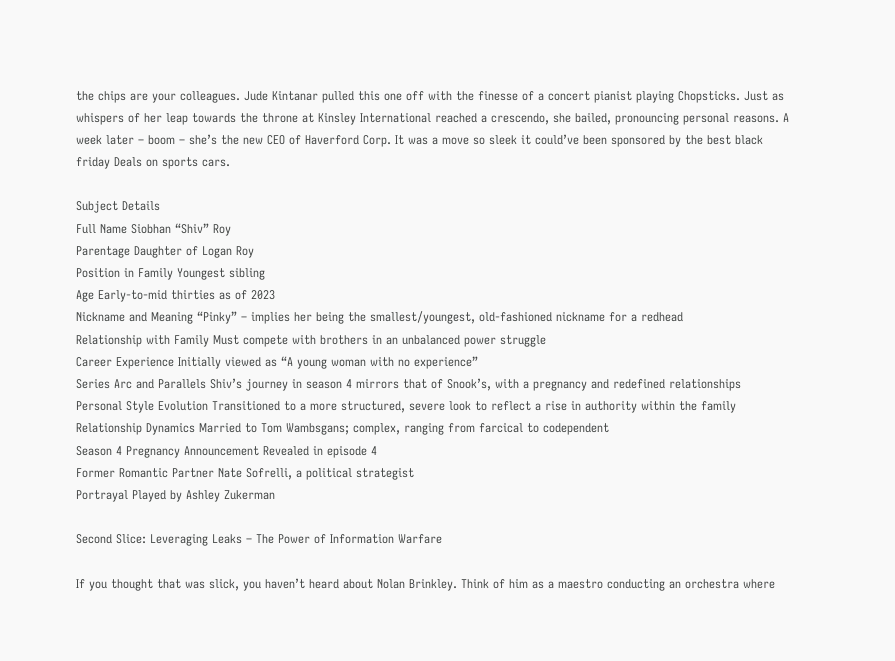the chips are your colleagues. Jude Kintanar pulled this one off with the finesse of a concert pianist playing Chopsticks. Just as whispers of her leap towards the throne at Kinsley International reached a crescendo, she bailed, pronouncing personal reasons. A week later – boom – she’s the new CEO of Haverford Corp. It was a move so sleek it could’ve been sponsored by the best black friday Deals on sports cars.

Subject Details
Full Name Siobhan “Shiv” Roy
Parentage Daughter of Logan Roy
Position in Family Youngest sibling
Age Early-to-mid thirties as of 2023
Nickname and Meaning “Pinky” – implies her being the smallest/youngest, old-fashioned nickname for a redhead
Relationship with Family Must compete with brothers in an unbalanced power struggle
Career Experience Initially viewed as “A young woman with no experience”
Series Arc and Parallels Shiv’s journey in season 4 mirrors that of Snook’s, with a pregnancy and redefined relationships
Personal Style Evolution Transitioned to a more structured, severe look to reflect a rise in authority within the family
Relationship Dynamics Married to Tom Wambsgans; complex, ranging from farcical to codependent
Season 4 Pregnancy Announcement Revealed in episode 4
Former Romantic Partner Nate Sofrelli, a political strategist
Portrayal Played by Ashley Zukerman

Second Slice: Leveraging Leaks – The Power of Information Warfare

If you thought that was slick, you haven’t heard about Nolan Brinkley. Think of him as a maestro conducting an orchestra where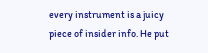every instrument is a juicy piece of insider info. He put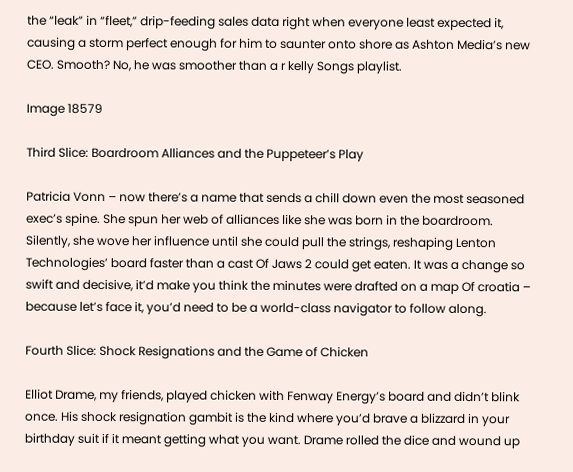the “leak” in “fleet,” drip-feeding sales data right when everyone least expected it, causing a storm perfect enough for him to saunter onto shore as Ashton Media’s new CEO. Smooth? No, he was smoother than a r kelly Songs playlist.

Image 18579

Third Slice: Boardroom Alliances and the Puppeteer’s Play

Patricia Vonn – now there’s a name that sends a chill down even the most seasoned exec’s spine. She spun her web of alliances like she was born in the boardroom. Silently, she wove her influence until she could pull the strings, reshaping Lenton Technologies’ board faster than a cast Of Jaws 2 could get eaten. It was a change so swift and decisive, it’d make you think the minutes were drafted on a map Of croatia – because let’s face it, you’d need to be a world-class navigator to follow along.

Fourth Slice: Shock Resignations and the Game of Chicken

Elliot Drame, my friends, played chicken with Fenway Energy’s board and didn’t blink once. His shock resignation gambit is the kind where you’d brave a blizzard in your birthday suit if it meant getting what you want. Drame rolled the dice and wound up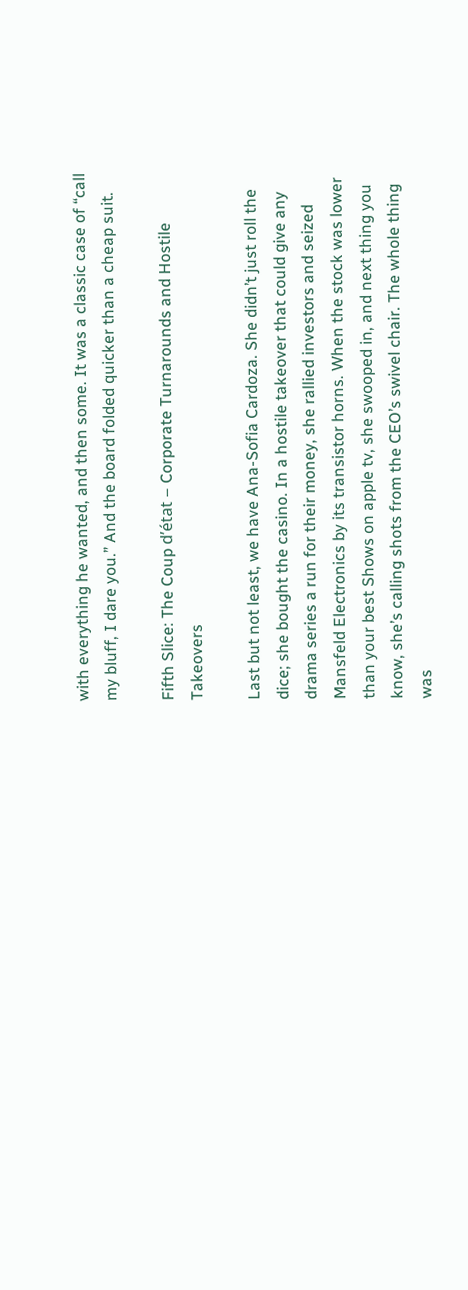with everything he wanted, and then some. It was a classic case of “call my bluff, I dare you.” And the board folded quicker than a cheap suit.

Fifth Slice: The Coup d’état – Corporate Turnarounds and Hostile Takeovers

Last but not least, we have Ana-Sofia Cardoza. She didn’t just roll the dice; she bought the casino. In a hostile takeover that could give any drama series a run for their money, she rallied investors and seized Mansfeld Electronics by its transistor horns. When the stock was lower than your best Shows on apple tv, she swooped in, and next thing you know, she’s calling shots from the CEO’s swivel chair. The whole thing was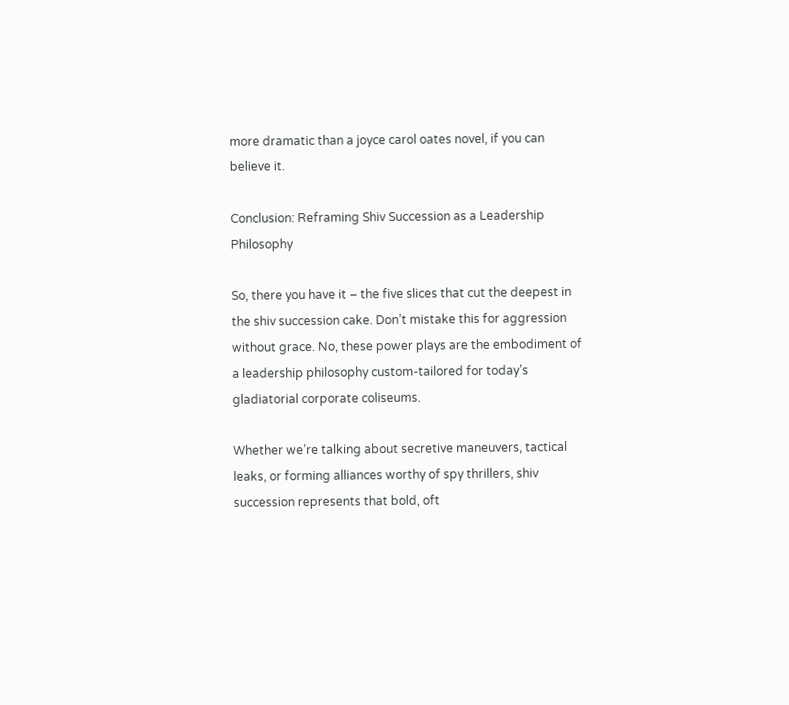more dramatic than a joyce carol oates novel, if you can believe it.

Conclusion: Reframing Shiv Succession as a Leadership Philosophy

So, there you have it – the five slices that cut the deepest in the shiv succession cake. Don’t mistake this for aggression without grace. No, these power plays are the embodiment of a leadership philosophy custom-tailored for today’s gladiatorial corporate coliseums.

Whether we’re talking about secretive maneuvers, tactical leaks, or forming alliances worthy of spy thrillers, shiv succession represents that bold, oft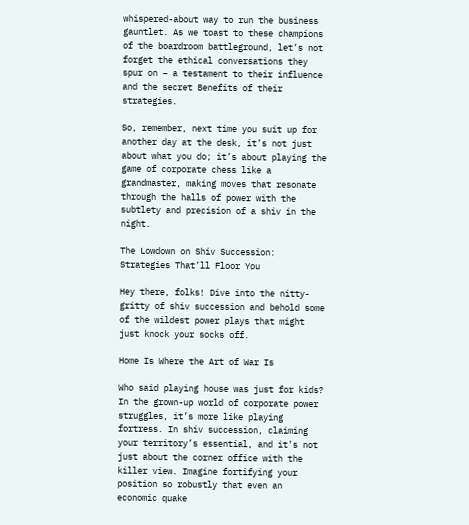whispered-about way to run the business gauntlet. As we toast to these champions of the boardroom battleground, let’s not forget the ethical conversations they spur on – a testament to their influence and the secret Benefits of their strategies.

So, remember, next time you suit up for another day at the desk, it’s not just about what you do; it’s about playing the game of corporate chess like a grandmaster, making moves that resonate through the halls of power with the subtlety and precision of a shiv in the night.

The Lowdown on Shiv Succession: Strategies That’ll Floor You

Hey there, folks! Dive into the nitty-gritty of shiv succession and behold some of the wildest power plays that might just knock your socks off.

Home Is Where the Art of War Is

Who said playing house was just for kids? In the grown-up world of corporate power struggles, it’s more like playing fortress. In shiv succession, claiming your territory’s essential, and it’s not just about the corner office with the killer view. Imagine fortifying your position so robustly that even an economic quake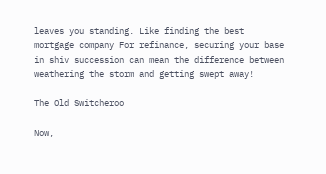leaves you standing. Like finding the best mortgage company For refinance, securing your base in shiv succession can mean the difference between weathering the storm and getting swept away!

The Old Switcheroo

Now,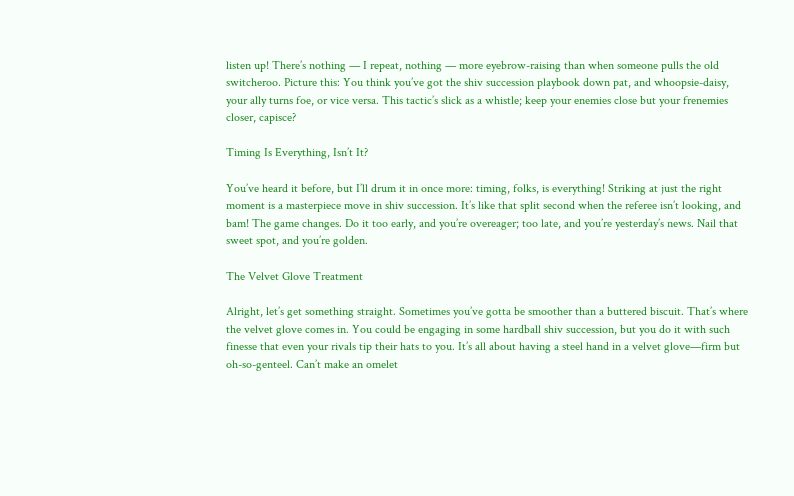listen up! There’s nothing — I repeat, nothing — more eyebrow-raising than when someone pulls the old switcheroo. Picture this: You think you’ve got the shiv succession playbook down pat, and whoopsie-daisy, your ally turns foe, or vice versa. This tactic’s slick as a whistle; keep your enemies close but your frenemies closer, capisce?

Timing Is Everything, Isn’t It?

You’ve heard it before, but I’ll drum it in once more: timing, folks, is everything! Striking at just the right moment is a masterpiece move in shiv succession. It’s like that split second when the referee isn’t looking, and bam! The game changes. Do it too early, and you’re overeager; too late, and you’re yesterday’s news. Nail that sweet spot, and you’re golden.

The Velvet Glove Treatment

Alright, let’s get something straight. Sometimes you’ve gotta be smoother than a buttered biscuit. That’s where the velvet glove comes in. You could be engaging in some hardball shiv succession, but you do it with such finesse that even your rivals tip their hats to you. It’s all about having a steel hand in a velvet glove—firm but oh-so-genteel. Can’t make an omelet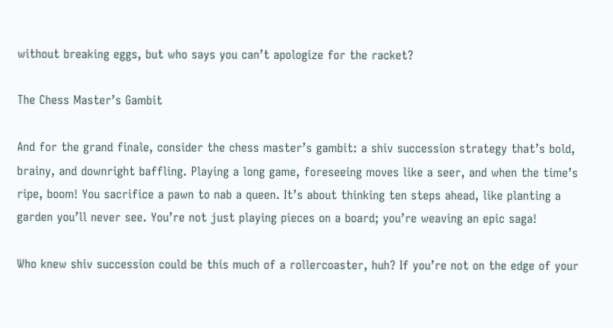without breaking eggs, but who says you can’t apologize for the racket?

The Chess Master’s Gambit

And for the grand finale, consider the chess master’s gambit: a shiv succession strategy that’s bold, brainy, and downright baffling. Playing a long game, foreseeing moves like a seer, and when the time’s ripe, boom! You sacrifice a pawn to nab a queen. It’s about thinking ten steps ahead, like planting a garden you’ll never see. You’re not just playing pieces on a board; you’re weaving an epic saga!

Who knew shiv succession could be this much of a rollercoaster, huh? If you’re not on the edge of your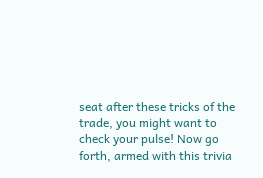seat after these tricks of the trade, you might want to check your pulse! Now go forth, armed with this trivia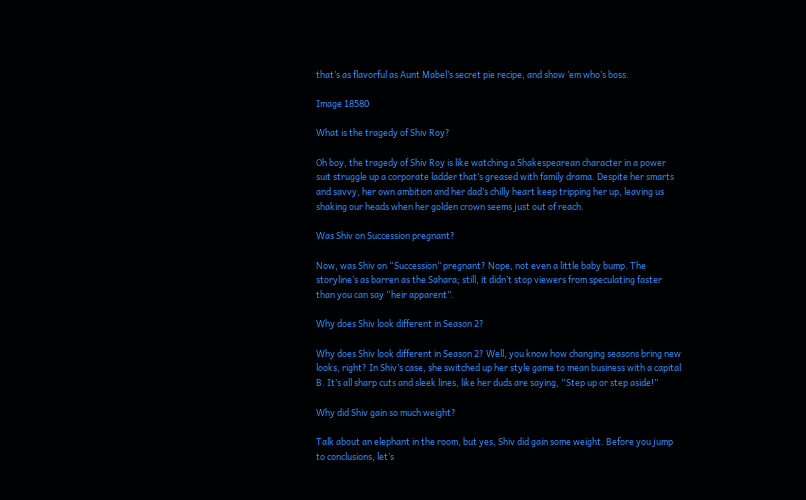that’s as flavorful as Aunt Mabel’s secret pie recipe, and show ’em who’s boss.

Image 18580

What is the tragedy of Shiv Roy?

Oh boy, the tragedy of Shiv Roy is like watching a Shakespearean character in a power suit struggle up a corporate ladder that’s greased with family drama. Despite her smarts and savvy, her own ambition and her dad’s chilly heart keep tripping her up, leaving us shaking our heads when her golden crown seems just out of reach.

Was Shiv on Succession pregnant?

Now, was Shiv on “Succession” pregnant? Nope, not even a little baby bump. The storyline’s as barren as the Sahara; still, it didn’t stop viewers from speculating faster than you can say “heir apparent”.

Why does Shiv look different in Season 2?

Why does Shiv look different in Season 2? Well, you know how changing seasons bring new looks, right? In Shiv’s case, she switched up her style game to mean business with a capital B. It’s all sharp cuts and sleek lines, like her duds are saying, “Step up or step aside!”

Why did Shiv gain so much weight?

Talk about an elephant in the room, but yes, Shiv did gain some weight. Before you jump to conclusions, let’s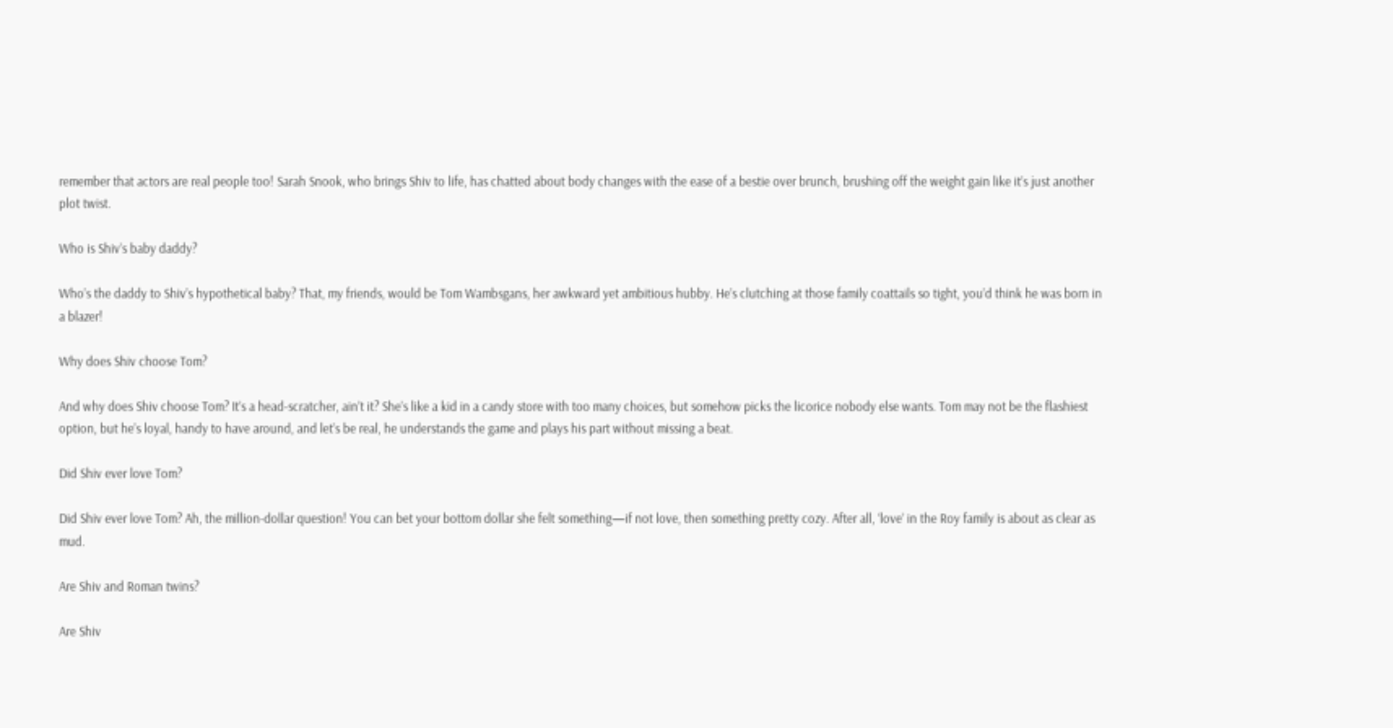remember that actors are real people too! Sarah Snook, who brings Shiv to life, has chatted about body changes with the ease of a bestie over brunch, brushing off the weight gain like it’s just another plot twist.

Who is Shiv’s baby daddy?

Who’s the daddy to Shiv’s hypothetical baby? That, my friends, would be Tom Wambsgans, her awkward yet ambitious hubby. He’s clutching at those family coattails so tight, you’d think he was born in a blazer!

Why does Shiv choose Tom?

And why does Shiv choose Tom? It’s a head-scratcher, ain’t it? She’s like a kid in a candy store with too many choices, but somehow picks the licorice nobody else wants. Tom may not be the flashiest option, but he’s loyal, handy to have around, and let’s be real, he understands the game and plays his part without missing a beat.

Did Shiv ever love Tom?

Did Shiv ever love Tom? Ah, the million-dollar question! You can bet your bottom dollar she felt something—if not love, then something pretty cozy. After all, ‘love’ in the Roy family is about as clear as mud.

Are Shiv and Roman twins?

Are Shiv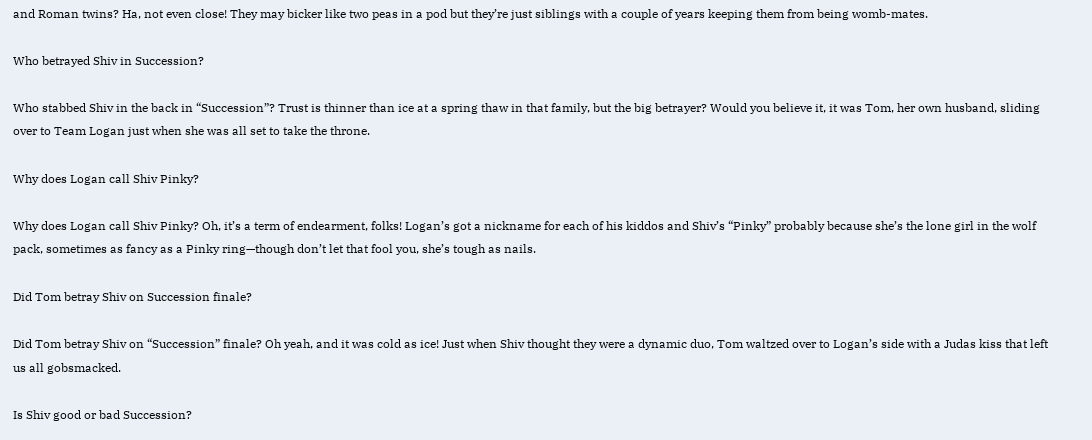and Roman twins? Ha, not even close! They may bicker like two peas in a pod but they’re just siblings with a couple of years keeping them from being womb-mates.

Who betrayed Shiv in Succession?

Who stabbed Shiv in the back in “Succession”? Trust is thinner than ice at a spring thaw in that family, but the big betrayer? Would you believe it, it was Tom, her own husband, sliding over to Team Logan just when she was all set to take the throne.

Why does Logan call Shiv Pinky?

Why does Logan call Shiv Pinky? Oh, it’s a term of endearment, folks! Logan’s got a nickname for each of his kiddos and Shiv’s “Pinky” probably because she’s the lone girl in the wolf pack, sometimes as fancy as a Pinky ring—though don’t let that fool you, she’s tough as nails.

Did Tom betray Shiv on Succession finale?

Did Tom betray Shiv on “Succession” finale? Oh yeah, and it was cold as ice! Just when Shiv thought they were a dynamic duo, Tom waltzed over to Logan’s side with a Judas kiss that left us all gobsmacked.

Is Shiv good or bad Succession?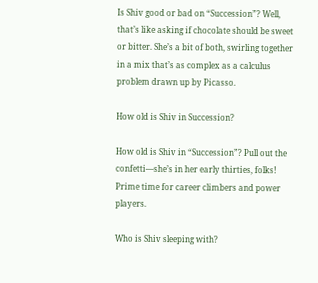Is Shiv good or bad on “Succession”? Well, that’s like asking if chocolate should be sweet or bitter. She’s a bit of both, swirling together in a mix that’s as complex as a calculus problem drawn up by Picasso.

How old is Shiv in Succession?

How old is Shiv in “Succession”? Pull out the confetti—she’s in her early thirties, folks! Prime time for career climbers and power players.

Who is Shiv sleeping with?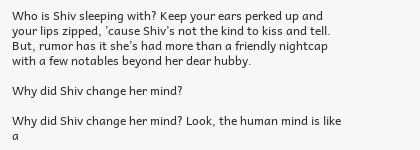Who is Shiv sleeping with? Keep your ears perked up and your lips zipped, ’cause Shiv’s not the kind to kiss and tell. But, rumor has it she’s had more than a friendly nightcap with a few notables beyond her dear hubby.

Why did Shiv change her mind?

Why did Shiv change her mind? Look, the human mind is like a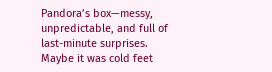Pandora’s box—messy, unpredictable, and full of last-minute surprises. Maybe it was cold feet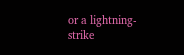or a lightning-strike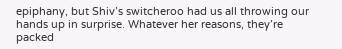epiphany, but Shiv’s switcheroo had us all throwing our hands up in surprise. Whatever her reasons, they’re packed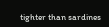tighter than sardines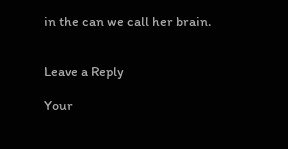in the can we call her brain.


Leave a Reply

Your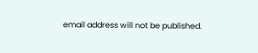email address will not be published.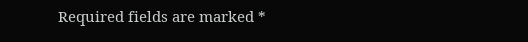Required fields are marked *